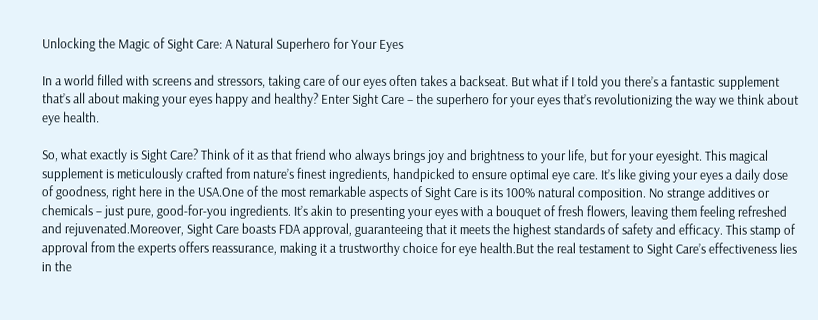Unlocking the Magic of Sight Care: A Natural Superhero for Your Eyes

In a world filled with screens and stressors, taking care of our eyes often takes a backseat. But what if I told you there’s a fantastic supplement that’s all about making your eyes happy and healthy? Enter Sight Care – the superhero for your eyes that’s revolutionizing the way we think about eye health.

So, what exactly is Sight Care? Think of it as that friend who always brings joy and brightness to your life, but for your eyesight. This magical supplement is meticulously crafted from nature’s finest ingredients, handpicked to ensure optimal eye care. It’s like giving your eyes a daily dose of goodness, right here in the USA.One of the most remarkable aspects of Sight Care is its 100% natural composition. No strange additives or chemicals – just pure, good-for-you ingredients. It’s akin to presenting your eyes with a bouquet of fresh flowers, leaving them feeling refreshed and rejuvenated.Moreover, Sight Care boasts FDA approval, guaranteeing that it meets the highest standards of safety and efficacy. This stamp of approval from the experts offers reassurance, making it a trustworthy choice for eye health.But the real testament to Sight Care’s effectiveness lies in the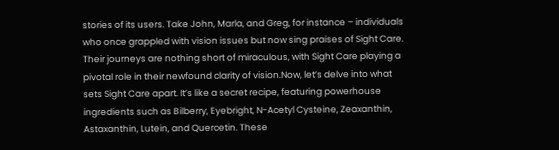stories of its users. Take John, Marla, and Greg, for instance – individuals who once grappled with vision issues but now sing praises of Sight Care. Their journeys are nothing short of miraculous, with Sight Care playing a pivotal role in their newfound clarity of vision.Now, let’s delve into what sets Sight Care apart. It’s like a secret recipe, featuring powerhouse ingredients such as Bilberry, Eyebright, N-Acetyl Cysteine, Zeaxanthin, Astaxanthin, Lutein, and Quercetin. These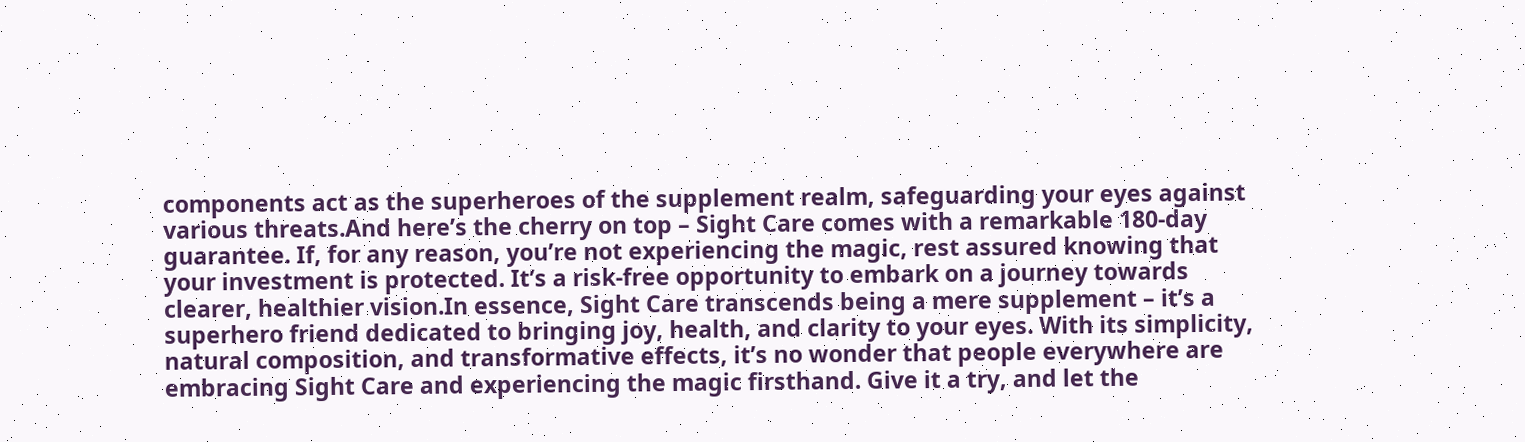components act as the superheroes of the supplement realm, safeguarding your eyes against various threats.And here’s the cherry on top – Sight Care comes with a remarkable 180-day guarantee. If, for any reason, you’re not experiencing the magic, rest assured knowing that your investment is protected. It’s a risk-free opportunity to embark on a journey towards clearer, healthier vision.In essence, Sight Care transcends being a mere supplement – it’s a superhero friend dedicated to bringing joy, health, and clarity to your eyes. With its simplicity, natural composition, and transformative effects, it’s no wonder that people everywhere are embracing Sight Care and experiencing the magic firsthand. Give it a try, and let the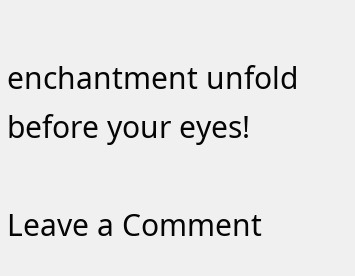enchantment unfold before your eyes!

Leave a Comment